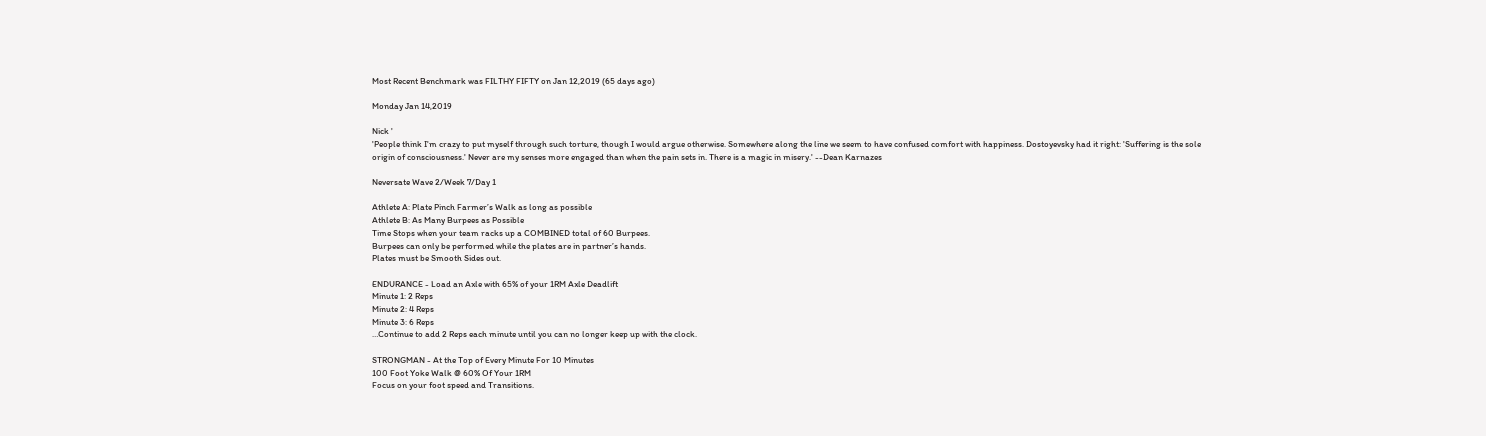Most Recent Benchmark was FILTHY FIFTY on Jan 12,2019 (65 days ago)

Monday Jan 14,2019

Nick '
'People think I'm crazy to put myself through such torture, though I would argue otherwise. Somewhere along the line we seem to have confused comfort with happiness. Dostoyevsky had it right: 'Suffering is the sole origin of consciousness.' Never are my senses more engaged than when the pain sets in. There is a magic in misery.' --Dean Karnazes

Neversate Wave 2/Week 7/Day 1

Athlete A: Plate Pinch Farmer’s Walk as long as possible
Athlete B: As Many Burpees as Possible
Time Stops when your team racks up a COMBINED total of 60 Burpees.
Burpees can only be performed while the plates are in partner’s hands.
Plates must be Smooth Sides out.

ENDURANCE - Load an Axle with 65% of your 1RM Axle Deadlift
Minute 1: 2 Reps
Minute 2: 4 Reps
Minute 3: 6 Reps
…Continue to add 2 Reps each minute until you can no longer keep up with the clock.

STRONGMAN - At the Top of Every Minute For 10 Minutes
100 Foot Yoke Walk @ 60% Of Your 1RM
Focus on your foot speed and Transitions.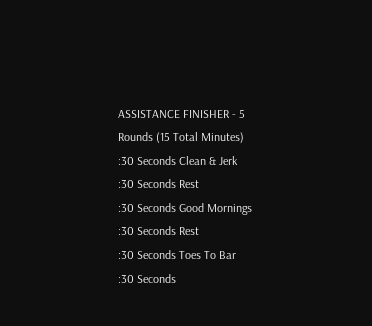ASSISTANCE FINISHER - 5 Rounds (15 Total Minutes)
:30 Seconds Clean & Jerk
:30 Seconds Rest
:30 Seconds Good Mornings
:30 Seconds Rest
:30 Seconds Toes To Bar
:30 Seconds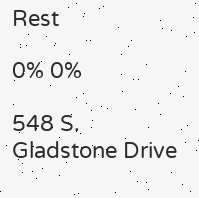Rest

0% 0%

548 S. Gladstone Drive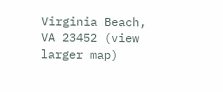Virginia Beach, VA 23452 (view larger map)